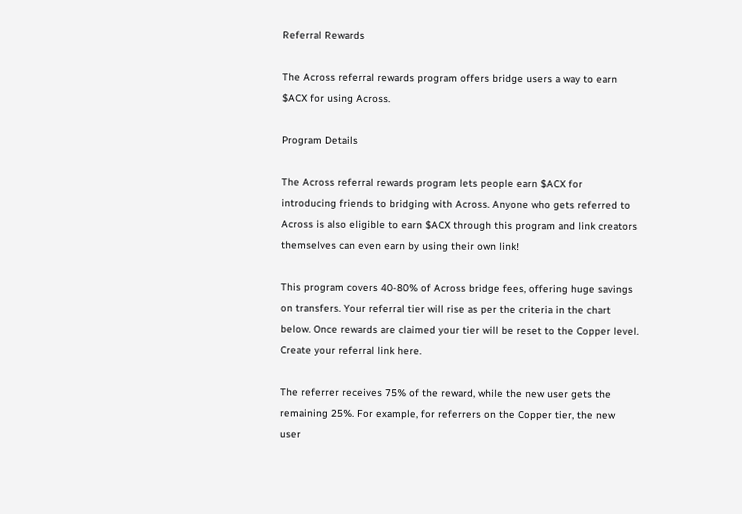Referral Rewards

The Across referral rewards program offers bridge users a way to earn $ACX for using Across.

Program Details

The Across referral rewards program lets people earn $ACX for introducing friends to bridging with Across. Anyone who gets referred to Across is also eligible to earn $ACX through this program and link creators themselves can even earn by using their own link!

This program covers 40-80% of Across bridge fees, offering huge savings on transfers. Your referral tier will rise as per the criteria in the chart below. Once rewards are claimed your tier will be reset to the Copper level. Create your referral link here.

The referrer receives 75% of the reward, while the new user gets the remaining 25%. For example, for referrers on the Copper tier, the new user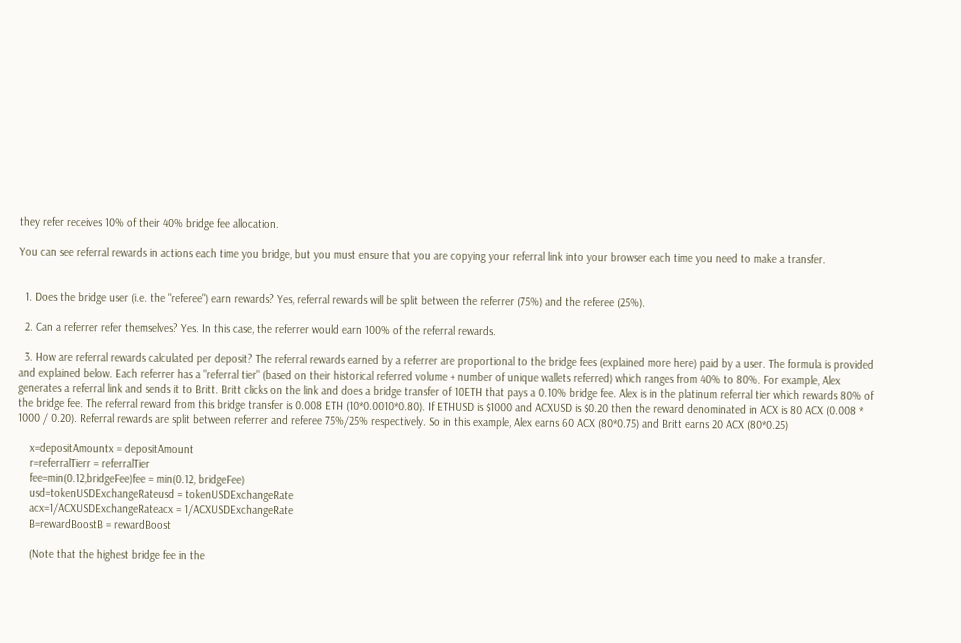they refer receives 10% of their 40% bridge fee allocation.

You can see referral rewards in actions each time you bridge, but you must ensure that you are copying your referral link into your browser each time you need to make a transfer.


  1. Does the bridge user (i.e. the "referee") earn rewards? Yes, referral rewards will be split between the referrer (75%) and the referee (25%).

  2. Can a referrer refer themselves? Yes. In this case, the referrer would earn 100% of the referral rewards.

  3. How are referral rewards calculated per deposit? The referral rewards earned by a referrer are proportional to the bridge fees (explained more here) paid by a user. The formula is provided and explained below. Each referrer has a "referral tier" (based on their historical referred volume + number of unique wallets referred) which ranges from 40% to 80%. For example, Alex generates a referral link and sends it to Britt. Britt clicks on the link and does a bridge transfer of 10ETH that pays a 0.10% bridge fee. Alex is in the platinum referral tier which rewards 80% of the bridge fee. The referral reward from this bridge transfer is 0.008 ETH (10*0.0010*0.80). If ETHUSD is $1000 and ACXUSD is $0.20 then the reward denominated in ACX is 80 ACX (0.008 * 1000 / 0.20). Referral rewards are split between referrer and referee 75%/25% respectively. So in this example, Alex earns 60 ACX (80*0.75) and Britt earns 20 ACX (80*0.25)

    x=depositAmountx = depositAmount
    r=referralTierr = referralTier
    fee=min(0.12,bridgeFee)fee = min(0.12, bridgeFee)
    usd=tokenUSDExchangeRateusd = tokenUSDExchangeRate
    acx=1/ACXUSDExchangeRateacx = 1/ACXUSDExchangeRate
    B=rewardBoostB = rewardBoost

    (Note that the highest bridge fee in the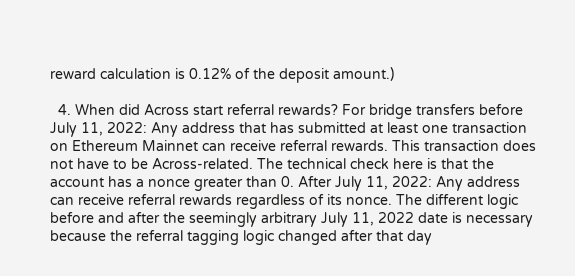reward calculation is 0.12% of the deposit amount.)

  4. When did Across start referral rewards? For bridge transfers before July 11, 2022: Any address that has submitted at least one transaction on Ethereum Mainnet can receive referral rewards. This transaction does not have to be Across-related. The technical check here is that the account has a nonce greater than 0. After July 11, 2022: Any address can receive referral rewards regardless of its nonce. The different logic before and after the seemingly arbitrary July 11, 2022 date is necessary because the referral tagging logic changed after that day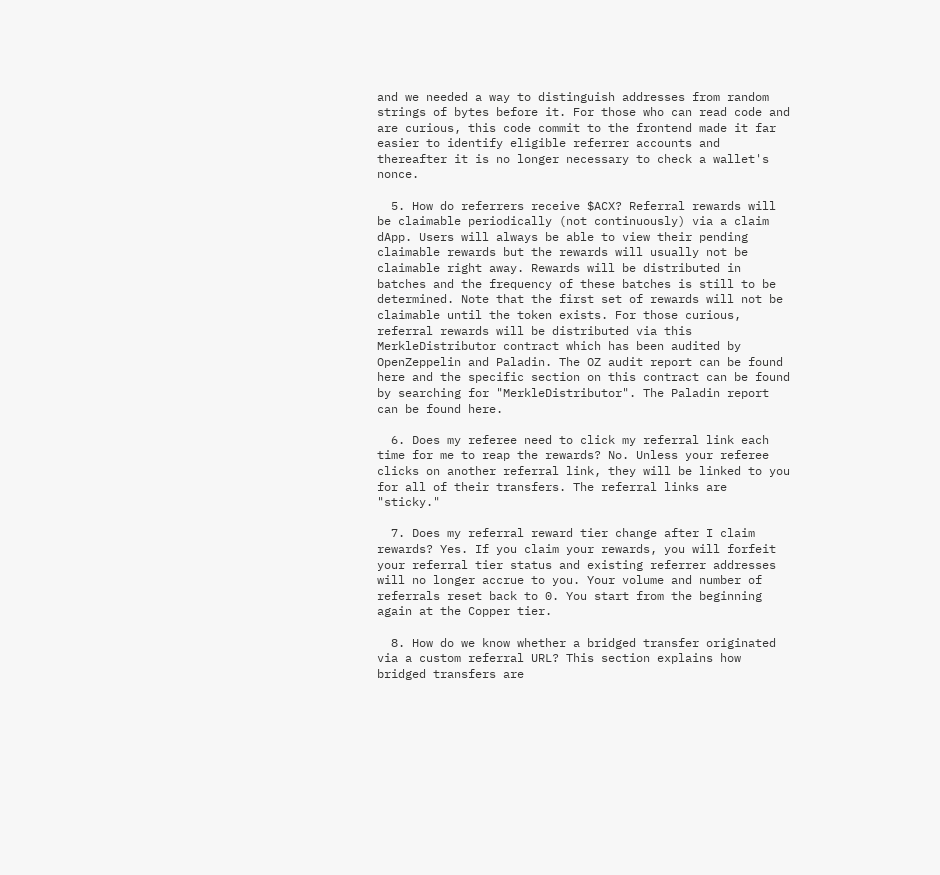and we needed a way to distinguish addresses from random strings of bytes before it. For those who can read code and are curious, this code commit to the frontend made it far easier to identify eligible referrer accounts and thereafter it is no longer necessary to check a wallet's nonce.

  5. How do referrers receive $ACX? Referral rewards will be claimable periodically (not continuously) via a claim dApp. Users will always be able to view their pending claimable rewards but the rewards will usually not be claimable right away. Rewards will be distributed in batches and the frequency of these batches is still to be determined. Note that the first set of rewards will not be claimable until the token exists. For those curious, referral rewards will be distributed via this MerkleDistributor contract which has been audited by OpenZeppelin and Paladin. The OZ audit report can be found here and the specific section on this contract can be found by searching for "MerkleDistributor". The Paladin report can be found here.

  6. Does my referee need to click my referral link each time for me to reap the rewards? No. Unless your referee clicks on another referral link, they will be linked to you for all of their transfers. The referral links are "sticky."

  7. Does my referral reward tier change after I claim rewards? Yes. If you claim your rewards, you will forfeit your referral tier status and existing referrer addresses will no longer accrue to you. Your volume and number of referrals reset back to 0. You start from the beginning again at the Copper tier.

  8. How do we know whether a bridged transfer originated via a custom referral URL? This section explains how bridged transfers are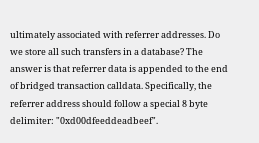ultimately associated with referrer addresses. Do we store all such transfers in a database? The answer is that referrer data is appended to the end of bridged transaction calldata. Specifically, the referrer address should follow a special 8 byte delimiter: "0xd00dfeeddeadbeef".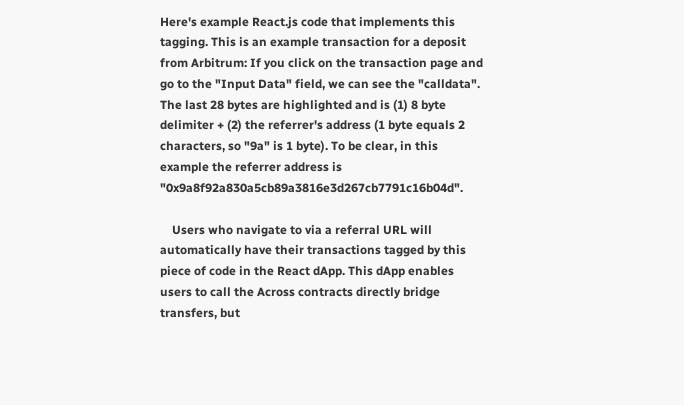Here's example React.js code that implements this tagging. This is an example transaction for a deposit from Arbitrum: If you click on the transaction page and go to the "Input Data" field, we can see the "calldata". The last 28 bytes are highlighted and is (1) 8 byte delimiter + (2) the referrer's address (1 byte equals 2 characters, so "9a" is 1 byte). To be clear, in this example the referrer address is "0x9a8f92a830a5cb89a3816e3d267cb7791c16b04d".

    Users who navigate to via a referral URL will automatically have their transactions tagged by this piece of code in the React dApp. This dApp enables users to call the Across contracts directly bridge transfers, but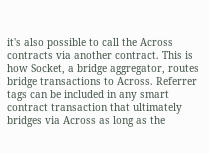it's also possible to call the Across contracts via another contract. This is how Socket, a bridge aggregator, routes bridge transactions to Across. Referrer tags can be included in any smart contract transaction that ultimately bridges via Across as long as the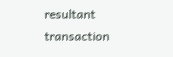resultant transaction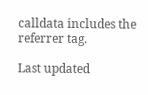calldata includes the referrer tag.

Last updated